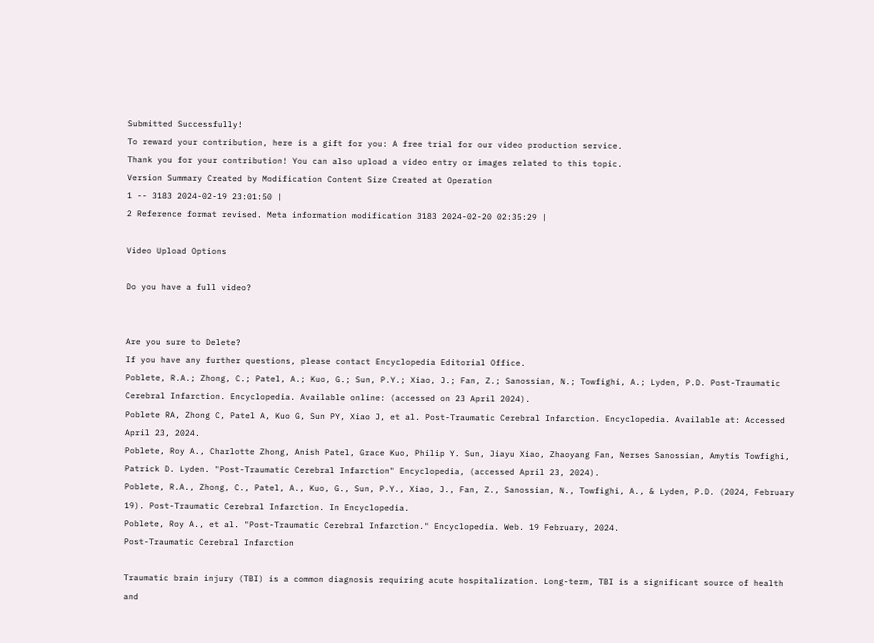Submitted Successfully!
To reward your contribution, here is a gift for you: A free trial for our video production service.
Thank you for your contribution! You can also upload a video entry or images related to this topic.
Version Summary Created by Modification Content Size Created at Operation
1 -- 3183 2024-02-19 23:01:50 |
2 Reference format revised. Meta information modification 3183 2024-02-20 02:35:29 |

Video Upload Options

Do you have a full video?


Are you sure to Delete?
If you have any further questions, please contact Encyclopedia Editorial Office.
Poblete, R.A.; Zhong, C.; Patel, A.; Kuo, G.; Sun, P.Y.; Xiao, J.; Fan, Z.; Sanossian, N.; Towfighi, A.; Lyden, P.D. Post-Traumatic Cerebral Infarction. Encyclopedia. Available online: (accessed on 23 April 2024).
Poblete RA, Zhong C, Patel A, Kuo G, Sun PY, Xiao J, et al. Post-Traumatic Cerebral Infarction. Encyclopedia. Available at: Accessed April 23, 2024.
Poblete, Roy A., Charlotte Zhong, Anish Patel, Grace Kuo, Philip Y. Sun, Jiayu Xiao, Zhaoyang Fan, Nerses Sanossian, Amytis Towfighi, Patrick D. Lyden. "Post-Traumatic Cerebral Infarction" Encyclopedia, (accessed April 23, 2024).
Poblete, R.A., Zhong, C., Patel, A., Kuo, G., Sun, P.Y., Xiao, J., Fan, Z., Sanossian, N., Towfighi, A., & Lyden, P.D. (2024, February 19). Post-Traumatic Cerebral Infarction. In Encyclopedia.
Poblete, Roy A., et al. "Post-Traumatic Cerebral Infarction." Encyclopedia. Web. 19 February, 2024.
Post-Traumatic Cerebral Infarction

Traumatic brain injury (TBI) is a common diagnosis requiring acute hospitalization. Long-term, TBI is a significant source of health and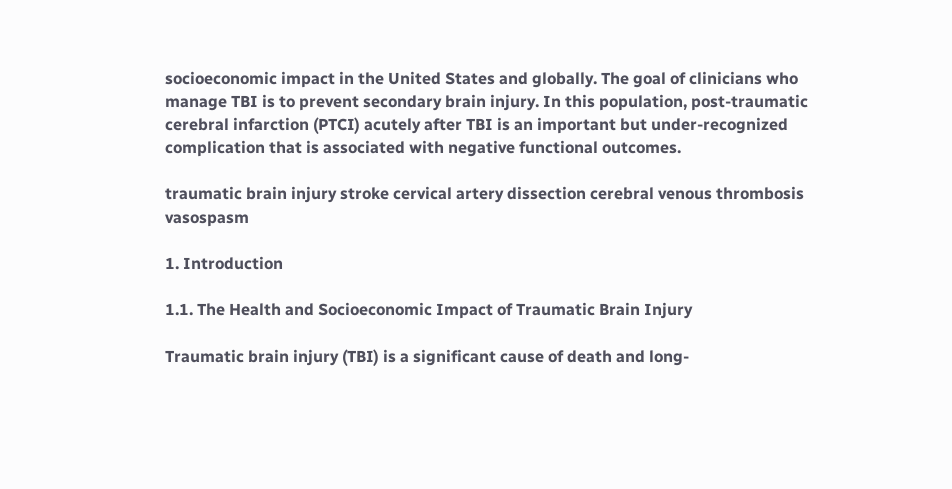socioeconomic impact in the United States and globally. The goal of clinicians who manage TBI is to prevent secondary brain injury. In this population, post-traumatic cerebral infarction (PTCI) acutely after TBI is an important but under-recognized complication that is associated with negative functional outcomes.

traumatic brain injury stroke cervical artery dissection cerebral venous thrombosis vasospasm

1. Introduction

1.1. The Health and Socioeconomic Impact of Traumatic Brain Injury

Traumatic brain injury (TBI) is a significant cause of death and long-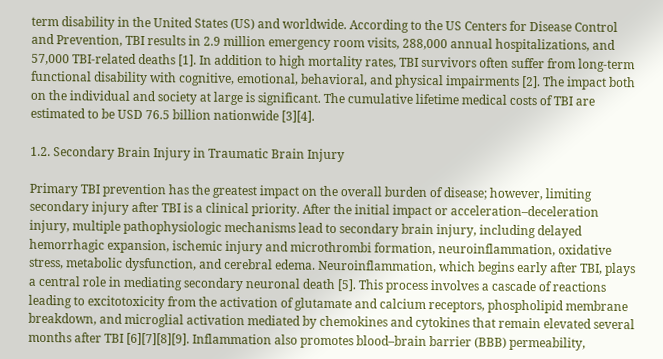term disability in the United States (US) and worldwide. According to the US Centers for Disease Control and Prevention, TBI results in 2.9 million emergency room visits, 288,000 annual hospitalizations, and 57,000 TBI-related deaths [1]. In addition to high mortality rates, TBI survivors often suffer from long-term functional disability with cognitive, emotional, behavioral, and physical impairments [2]. The impact both on the individual and society at large is significant. The cumulative lifetime medical costs of TBI are estimated to be USD 76.5 billion nationwide [3][4].

1.2. Secondary Brain Injury in Traumatic Brain Injury

Primary TBI prevention has the greatest impact on the overall burden of disease; however, limiting secondary injury after TBI is a clinical priority. After the initial impact or acceleration–deceleration injury, multiple pathophysiologic mechanisms lead to secondary brain injury, including delayed hemorrhagic expansion, ischemic injury and microthrombi formation, neuroinflammation, oxidative stress, metabolic dysfunction, and cerebral edema. Neuroinflammation, which begins early after TBI, plays a central role in mediating secondary neuronal death [5]. This process involves a cascade of reactions leading to excitotoxicity from the activation of glutamate and calcium receptors, phospholipid membrane breakdown, and microglial activation mediated by chemokines and cytokines that remain elevated several months after TBI [6][7][8][9]. Inflammation also promotes blood–brain barrier (BBB) permeability,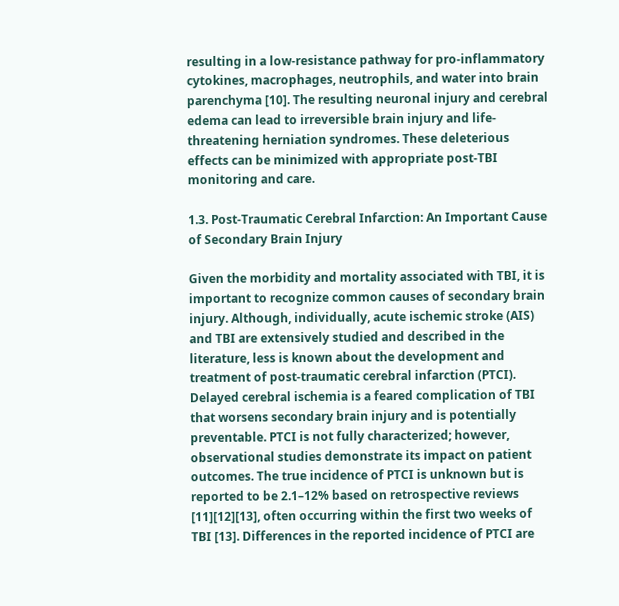resulting in a low-resistance pathway for pro-inflammatory cytokines, macrophages, neutrophils, and water into brain parenchyma [10]. The resulting neuronal injury and cerebral edema can lead to irreversible brain injury and life-threatening herniation syndromes. These deleterious effects can be minimized with appropriate post-TBI monitoring and care.

1.3. Post-Traumatic Cerebral Infarction: An Important Cause of Secondary Brain Injury

Given the morbidity and mortality associated with TBI, it is important to recognize common causes of secondary brain injury. Although, individually, acute ischemic stroke (AIS) and TBI are extensively studied and described in the literature, less is known about the development and treatment of post-traumatic cerebral infarction (PTCI).
Delayed cerebral ischemia is a feared complication of TBI that worsens secondary brain injury and is potentially preventable. PTCI is not fully characterized; however, observational studies demonstrate its impact on patient outcomes. The true incidence of PTCI is unknown but is reported to be 2.1–12% based on retrospective reviews [11][12][13], often occurring within the first two weeks of TBI [13]. Differences in the reported incidence of PTCI are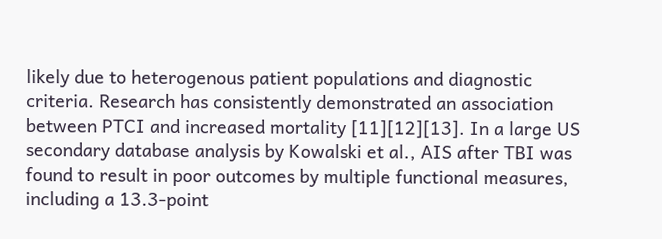likely due to heterogenous patient populations and diagnostic criteria. Research has consistently demonstrated an association between PTCI and increased mortality [11][12][13]. In a large US secondary database analysis by Kowalski et al., AIS after TBI was found to result in poor outcomes by multiple functional measures, including a 13.3-point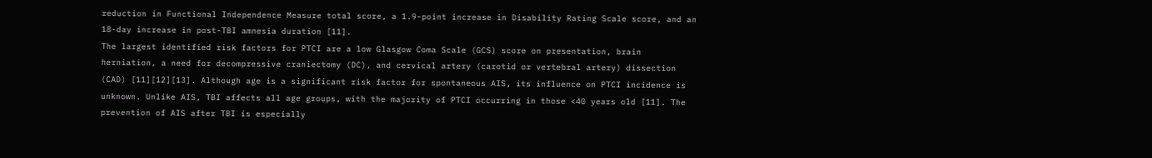reduction in Functional Independence Measure total score, a 1.9-point increase in Disability Rating Scale score, and an 18-day increase in post-TBI amnesia duration [11].
The largest identified risk factors for PTCI are a low Glasgow Coma Scale (GCS) score on presentation, brain herniation, a need for decompressive craniectomy (DC), and cervical artery (carotid or vertebral artery) dissection (CAD) [11][12][13]. Although age is a significant risk factor for spontaneous AIS, its influence on PTCI incidence is unknown. Unlike AIS, TBI affects all age groups, with the majority of PTCI occurring in those <40 years old [11]. The prevention of AIS after TBI is especially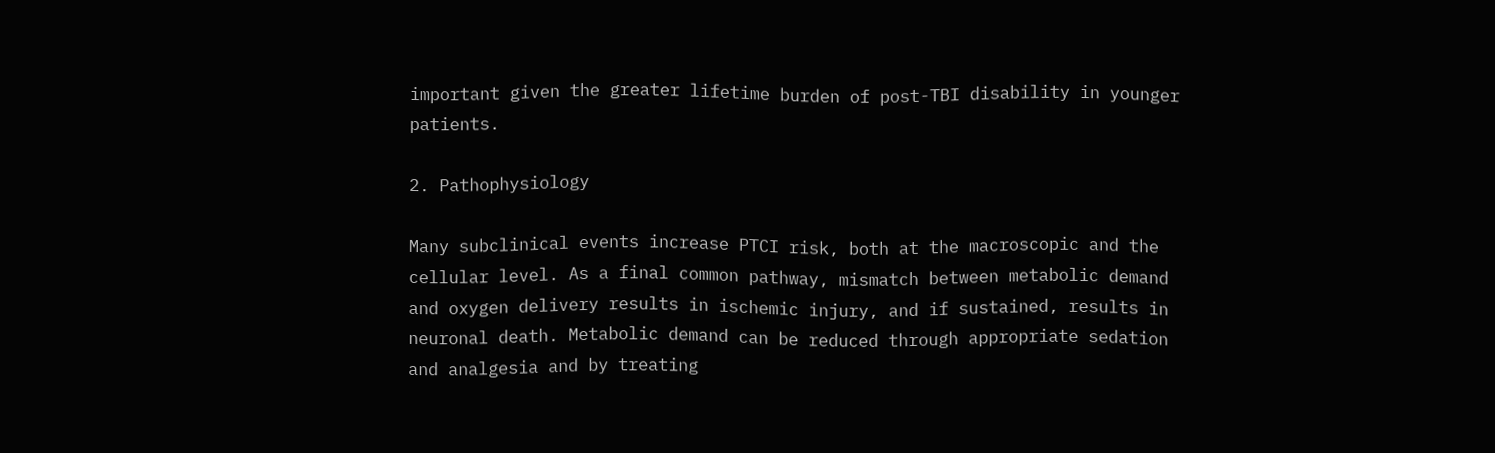important given the greater lifetime burden of post-TBI disability in younger patients.

2. Pathophysiology

Many subclinical events increase PTCI risk, both at the macroscopic and the cellular level. As a final common pathway, mismatch between metabolic demand and oxygen delivery results in ischemic injury, and if sustained, results in neuronal death. Metabolic demand can be reduced through appropriate sedation and analgesia and by treating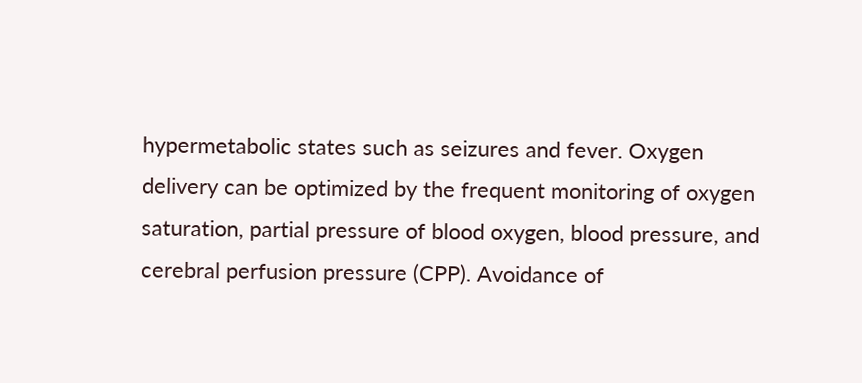hypermetabolic states such as seizures and fever. Oxygen delivery can be optimized by the frequent monitoring of oxygen saturation, partial pressure of blood oxygen, blood pressure, and cerebral perfusion pressure (CPP). Avoidance of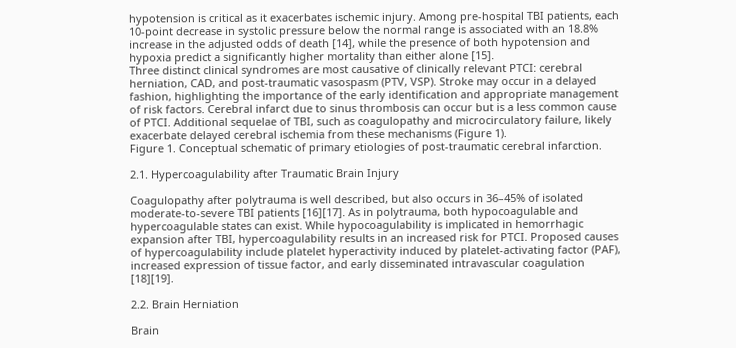hypotension is critical as it exacerbates ischemic injury. Among pre-hospital TBI patients, each 10-point decrease in systolic pressure below the normal range is associated with an 18.8% increase in the adjusted odds of death [14], while the presence of both hypotension and hypoxia predict a significantly higher mortality than either alone [15].
Three distinct clinical syndromes are most causative of clinically relevant PTCI: cerebral herniation, CAD, and post-traumatic vasospasm (PTV, VSP). Stroke may occur in a delayed fashion, highlighting the importance of the early identification and appropriate management of risk factors. Cerebral infarct due to sinus thrombosis can occur but is a less common cause of PTCI. Additional sequelae of TBI, such as coagulopathy and microcirculatory failure, likely exacerbate delayed cerebral ischemia from these mechanisms (Figure 1).
Figure 1. Conceptual schematic of primary etiologies of post-traumatic cerebral infarction.

2.1. Hypercoagulability after Traumatic Brain Injury

Coagulopathy after polytrauma is well described, but also occurs in 36–45% of isolated moderate-to-severe TBI patients [16][17]. As in polytrauma, both hypocoagulable and hypercoagulable states can exist. While hypocoagulability is implicated in hemorrhagic expansion after TBI, hypercoagulability results in an increased risk for PTCI. Proposed causes of hypercoagulability include platelet hyperactivity induced by platelet-activating factor (PAF), increased expression of tissue factor, and early disseminated intravascular coagulation [18][19].

2.2. Brain Herniation

Brain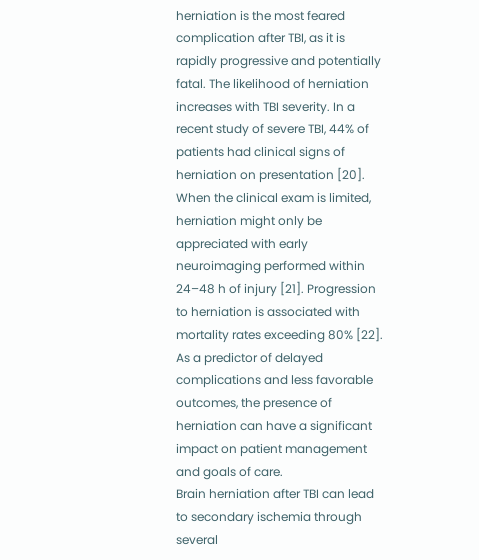herniation is the most feared complication after TBI, as it is rapidly progressive and potentially fatal. The likelihood of herniation increases with TBI severity. In a recent study of severe TBI, 44% of patients had clinical signs of herniation on presentation [20]. When the clinical exam is limited, herniation might only be appreciated with early neuroimaging performed within 24–48 h of injury [21]. Progression to herniation is associated with mortality rates exceeding 80% [22]. As a predictor of delayed complications and less favorable outcomes, the presence of herniation can have a significant impact on patient management and goals of care.
Brain herniation after TBI can lead to secondary ischemia through several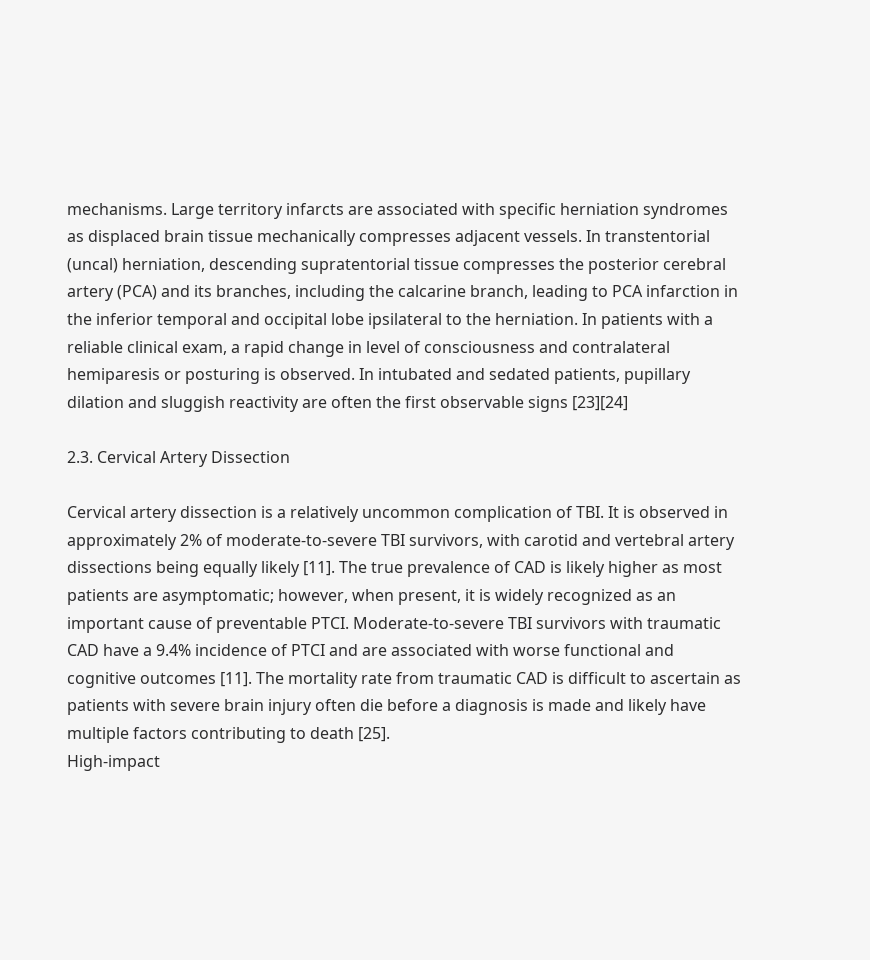mechanisms. Large territory infarcts are associated with specific herniation syndromes as displaced brain tissue mechanically compresses adjacent vessels. In transtentorial (uncal) herniation, descending supratentorial tissue compresses the posterior cerebral artery (PCA) and its branches, including the calcarine branch, leading to PCA infarction in the inferior temporal and occipital lobe ipsilateral to the herniation. In patients with a reliable clinical exam, a rapid change in level of consciousness and contralateral hemiparesis or posturing is observed. In intubated and sedated patients, pupillary dilation and sluggish reactivity are often the first observable signs [23][24]

2.3. Cervical Artery Dissection

Cervical artery dissection is a relatively uncommon complication of TBI. It is observed in approximately 2% of moderate-to-severe TBI survivors, with carotid and vertebral artery dissections being equally likely [11]. The true prevalence of CAD is likely higher as most patients are asymptomatic; however, when present, it is widely recognized as an important cause of preventable PTCI. Moderate-to-severe TBI survivors with traumatic CAD have a 9.4% incidence of PTCI and are associated with worse functional and cognitive outcomes [11]. The mortality rate from traumatic CAD is difficult to ascertain as patients with severe brain injury often die before a diagnosis is made and likely have multiple factors contributing to death [25].
High-impact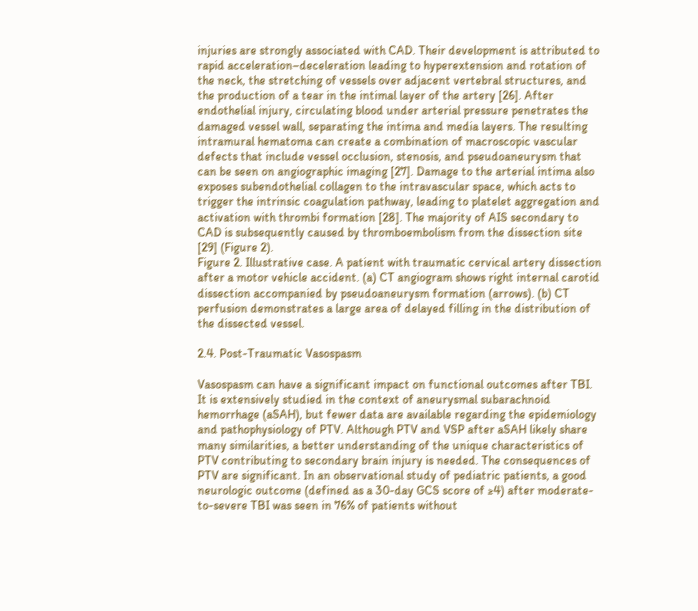injuries are strongly associated with CAD. Their development is attributed to rapid acceleration–deceleration leading to hyperextension and rotation of the neck, the stretching of vessels over adjacent vertebral structures, and the production of a tear in the intimal layer of the artery [26]. After endothelial injury, circulating blood under arterial pressure penetrates the damaged vessel wall, separating the intima and media layers. The resulting intramural hematoma can create a combination of macroscopic vascular defects that include vessel occlusion, stenosis, and pseudoaneurysm that can be seen on angiographic imaging [27]. Damage to the arterial intima also exposes subendothelial collagen to the intravascular space, which acts to trigger the intrinsic coagulation pathway, leading to platelet aggregation and activation with thrombi formation [28]. The majority of AIS secondary to CAD is subsequently caused by thromboembolism from the dissection site [29] (Figure 2).
Figure 2. Illustrative case. A patient with traumatic cervical artery dissection after a motor vehicle accident. (a) CT angiogram shows right internal carotid dissection accompanied by pseudoaneurysm formation (arrows). (b) CT perfusion demonstrates a large area of delayed filling in the distribution of the dissected vessel.

2.4. Post-Traumatic Vasospasm

Vasospasm can have a significant impact on functional outcomes after TBI. It is extensively studied in the context of aneurysmal subarachnoid hemorrhage (aSAH), but fewer data are available regarding the epidemiology and pathophysiology of PTV. Although PTV and VSP after aSAH likely share many similarities, a better understanding of the unique characteristics of PTV contributing to secondary brain injury is needed. The consequences of PTV are significant. In an observational study of pediatric patients, a good neurologic outcome (defined as a 30-day GCS score of ≥4) after moderate-to-severe TBI was seen in 76% of patients without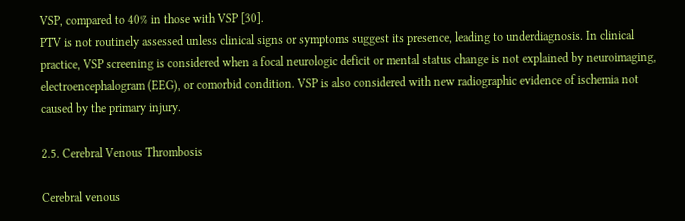VSP, compared to 40% in those with VSP [30].
PTV is not routinely assessed unless clinical signs or symptoms suggest its presence, leading to underdiagnosis. In clinical practice, VSP screening is considered when a focal neurologic deficit or mental status change is not explained by neuroimaging, electroencephalogram (EEG), or comorbid condition. VSP is also considered with new radiographic evidence of ischemia not caused by the primary injury.

2.5. Cerebral Venous Thrombosis

Cerebral venous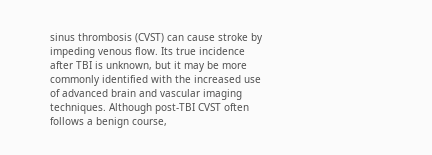sinus thrombosis (CVST) can cause stroke by impeding venous flow. Its true incidence after TBI is unknown, but it may be more commonly identified with the increased use of advanced brain and vascular imaging techniques. Although post-TBI CVST often follows a benign course,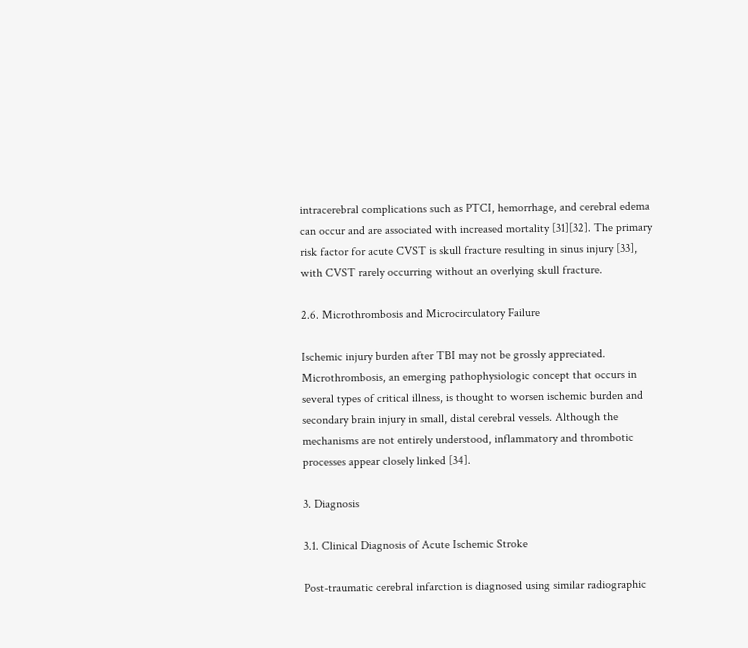intracerebral complications such as PTCI, hemorrhage, and cerebral edema can occur and are associated with increased mortality [31][32]. The primary risk factor for acute CVST is skull fracture resulting in sinus injury [33], with CVST rarely occurring without an overlying skull fracture.

2.6. Microthrombosis and Microcirculatory Failure

Ischemic injury burden after TBI may not be grossly appreciated. Microthrombosis, an emerging pathophysiologic concept that occurs in several types of critical illness, is thought to worsen ischemic burden and secondary brain injury in small, distal cerebral vessels. Although the mechanisms are not entirely understood, inflammatory and thrombotic processes appear closely linked [34].

3. Diagnosis

3.1. Clinical Diagnosis of Acute Ischemic Stroke

Post-traumatic cerebral infarction is diagnosed using similar radiographic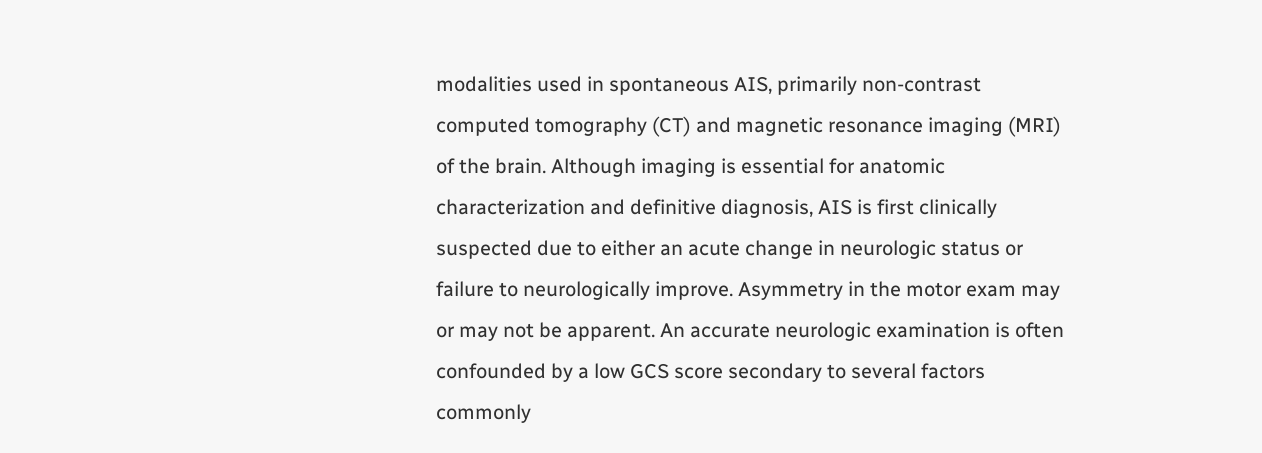modalities used in spontaneous AIS, primarily non-contrast computed tomography (CT) and magnetic resonance imaging (MRI) of the brain. Although imaging is essential for anatomic characterization and definitive diagnosis, AIS is first clinically suspected due to either an acute change in neurologic status or failure to neurologically improve. Asymmetry in the motor exam may or may not be apparent. An accurate neurologic examination is often confounded by a low GCS score secondary to several factors commonly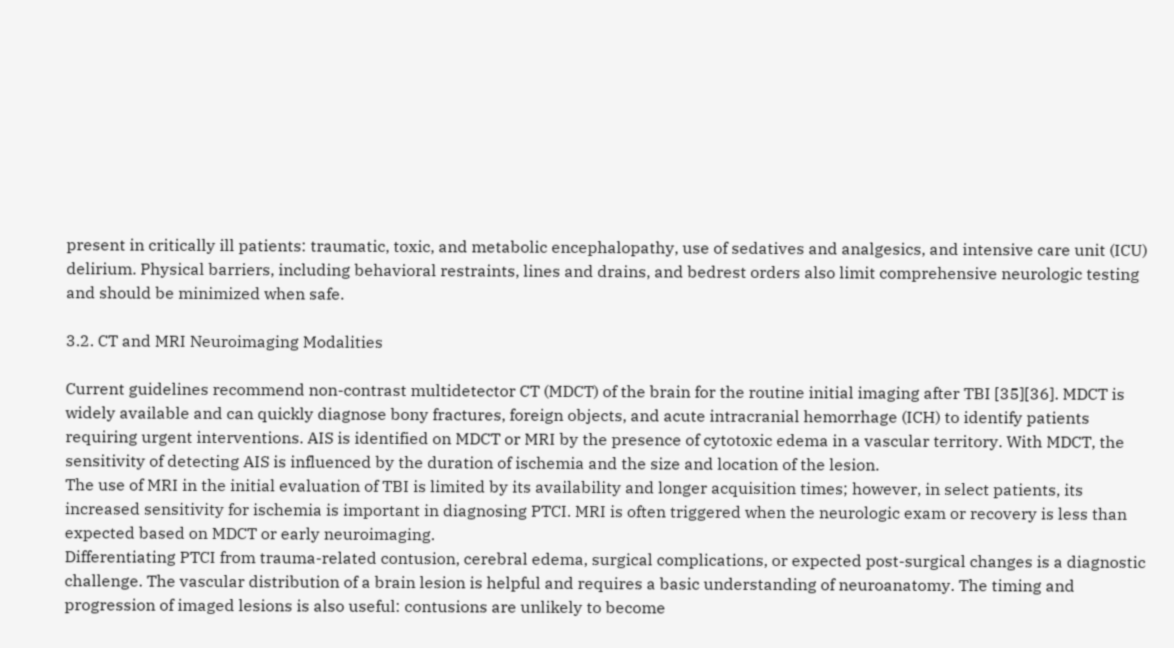present in critically ill patients: traumatic, toxic, and metabolic encephalopathy, use of sedatives and analgesics, and intensive care unit (ICU) delirium. Physical barriers, including behavioral restraints, lines and drains, and bedrest orders also limit comprehensive neurologic testing and should be minimized when safe.

3.2. CT and MRI Neuroimaging Modalities

Current guidelines recommend non-contrast multidetector CT (MDCT) of the brain for the routine initial imaging after TBI [35][36]. MDCT is widely available and can quickly diagnose bony fractures, foreign objects, and acute intracranial hemorrhage (ICH) to identify patients requiring urgent interventions. AIS is identified on MDCT or MRI by the presence of cytotoxic edema in a vascular territory. With MDCT, the sensitivity of detecting AIS is influenced by the duration of ischemia and the size and location of the lesion.
The use of MRI in the initial evaluation of TBI is limited by its availability and longer acquisition times; however, in select patients, its increased sensitivity for ischemia is important in diagnosing PTCI. MRI is often triggered when the neurologic exam or recovery is less than expected based on MDCT or early neuroimaging.
Differentiating PTCI from trauma-related contusion, cerebral edema, surgical complications, or expected post-surgical changes is a diagnostic challenge. The vascular distribution of a brain lesion is helpful and requires a basic understanding of neuroanatomy. The timing and progression of imaged lesions is also useful: contusions are unlikely to become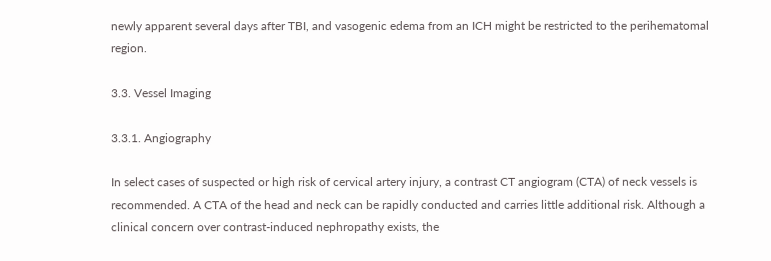newly apparent several days after TBI, and vasogenic edema from an ICH might be restricted to the perihematomal region.

3.3. Vessel Imaging

3.3.1. Angiography

In select cases of suspected or high risk of cervical artery injury, a contrast CT angiogram (CTA) of neck vessels is recommended. A CTA of the head and neck can be rapidly conducted and carries little additional risk. Although a clinical concern over contrast-induced nephropathy exists, the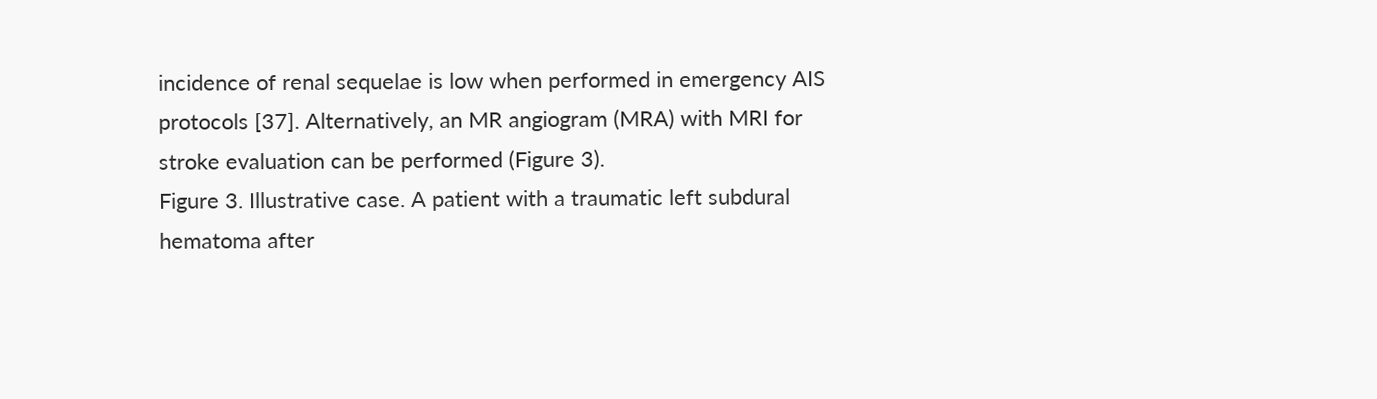incidence of renal sequelae is low when performed in emergency AIS protocols [37]. Alternatively, an MR angiogram (MRA) with MRI for stroke evaluation can be performed (Figure 3).
Figure 3. Illustrative case. A patient with a traumatic left subdural hematoma after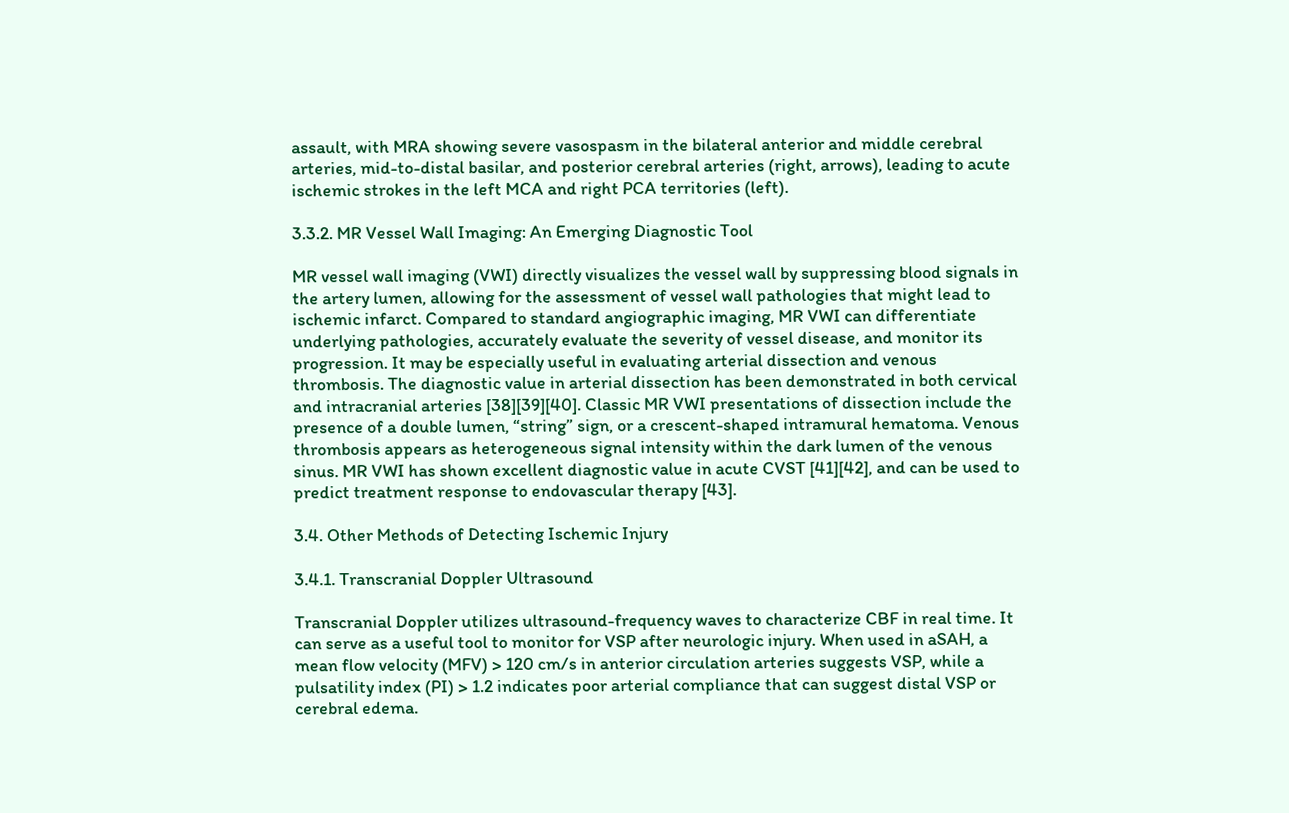assault, with MRA showing severe vasospasm in the bilateral anterior and middle cerebral arteries, mid-to-distal basilar, and posterior cerebral arteries (right, arrows), leading to acute ischemic strokes in the left MCA and right PCA territories (left).

3.3.2. MR Vessel Wall Imaging: An Emerging Diagnostic Tool

MR vessel wall imaging (VWI) directly visualizes the vessel wall by suppressing blood signals in the artery lumen, allowing for the assessment of vessel wall pathologies that might lead to ischemic infarct. Compared to standard angiographic imaging, MR VWI can differentiate underlying pathologies, accurately evaluate the severity of vessel disease, and monitor its progression. It may be especially useful in evaluating arterial dissection and venous thrombosis. The diagnostic value in arterial dissection has been demonstrated in both cervical and intracranial arteries [38][39][40]. Classic MR VWI presentations of dissection include the presence of a double lumen, “string” sign, or a crescent-shaped intramural hematoma. Venous thrombosis appears as heterogeneous signal intensity within the dark lumen of the venous sinus. MR VWI has shown excellent diagnostic value in acute CVST [41][42], and can be used to predict treatment response to endovascular therapy [43].

3.4. Other Methods of Detecting Ischemic Injury

3.4.1. Transcranial Doppler Ultrasound

Transcranial Doppler utilizes ultrasound-frequency waves to characterize CBF in real time. It can serve as a useful tool to monitor for VSP after neurologic injury. When used in aSAH, a mean flow velocity (MFV) > 120 cm/s in anterior circulation arteries suggests VSP, while a pulsatility index (PI) > 1.2 indicates poor arterial compliance that can suggest distal VSP or cerebral edema.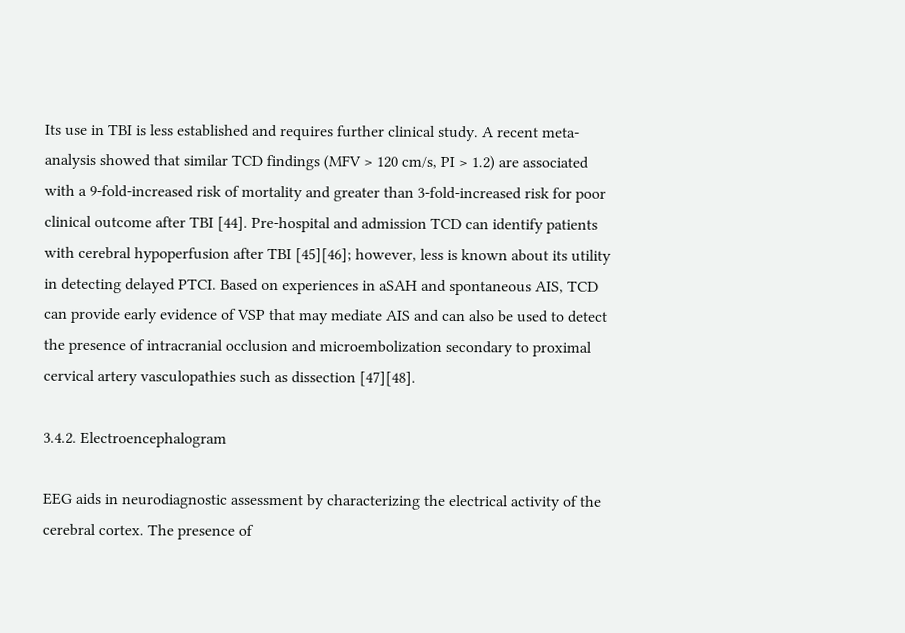Its use in TBI is less established and requires further clinical study. A recent meta-analysis showed that similar TCD findings (MFV > 120 cm/s, PI > 1.2) are associated with a 9-fold-increased risk of mortality and greater than 3-fold-increased risk for poor clinical outcome after TBI [44]. Pre-hospital and admission TCD can identify patients with cerebral hypoperfusion after TBI [45][46]; however, less is known about its utility in detecting delayed PTCI. Based on experiences in aSAH and spontaneous AIS, TCD can provide early evidence of VSP that may mediate AIS and can also be used to detect the presence of intracranial occlusion and microembolization secondary to proximal cervical artery vasculopathies such as dissection [47][48].

3.4.2. Electroencephalogram

EEG aids in neurodiagnostic assessment by characterizing the electrical activity of the cerebral cortex. The presence of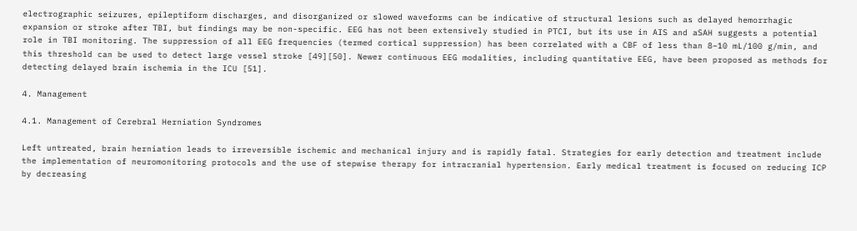electrographic seizures, epileptiform discharges, and disorganized or slowed waveforms can be indicative of structural lesions such as delayed hemorrhagic expansion or stroke after TBI, but findings may be non-specific. EEG has not been extensively studied in PTCI, but its use in AIS and aSAH suggests a potential role in TBI monitoring. The suppression of all EEG frequencies (termed cortical suppression) has been correlated with a CBF of less than 8–10 mL/100 g/min, and this threshold can be used to detect large vessel stroke [49][50]. Newer continuous EEG modalities, including quantitative EEG, have been proposed as methods for detecting delayed brain ischemia in the ICU [51].

4. Management

4.1. Management of Cerebral Herniation Syndromes

Left untreated, brain herniation leads to irreversible ischemic and mechanical injury and is rapidly fatal. Strategies for early detection and treatment include the implementation of neuromonitoring protocols and the use of stepwise therapy for intracranial hypertension. Early medical treatment is focused on reducing ICP by decreasing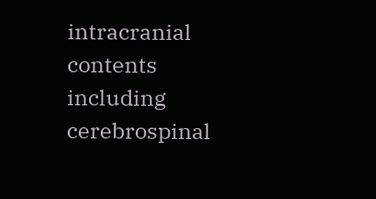intracranial contents including cerebrospinal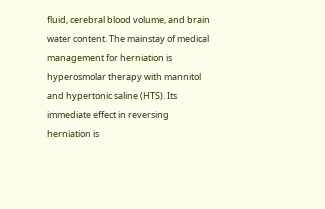fluid, cerebral blood volume, and brain water content. The mainstay of medical management for herniation is hyperosmolar therapy with mannitol and hypertonic saline (HTS). Its immediate effect in reversing herniation is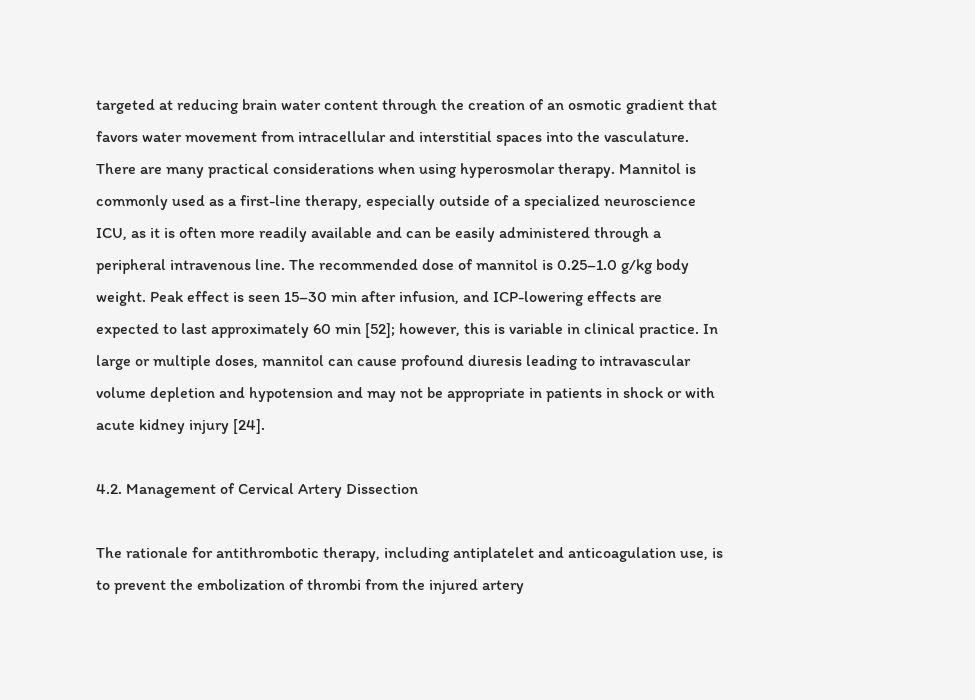targeted at reducing brain water content through the creation of an osmotic gradient that favors water movement from intracellular and interstitial spaces into the vasculature.
There are many practical considerations when using hyperosmolar therapy. Mannitol is commonly used as a first-line therapy, especially outside of a specialized neuroscience ICU, as it is often more readily available and can be easily administered through a peripheral intravenous line. The recommended dose of mannitol is 0.25–1.0 g/kg body weight. Peak effect is seen 15–30 min after infusion, and ICP-lowering effects are expected to last approximately 60 min [52]; however, this is variable in clinical practice. In large or multiple doses, mannitol can cause profound diuresis leading to intravascular volume depletion and hypotension and may not be appropriate in patients in shock or with acute kidney injury [24].

4.2. Management of Cervical Artery Dissection

The rationale for antithrombotic therapy, including antiplatelet and anticoagulation use, is to prevent the embolization of thrombi from the injured artery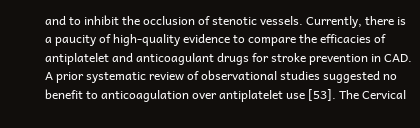and to inhibit the occlusion of stenotic vessels. Currently, there is a paucity of high-quality evidence to compare the efficacies of antiplatelet and anticoagulant drugs for stroke prevention in CAD. A prior systematic review of observational studies suggested no benefit to anticoagulation over antiplatelet use [53]. The Cervical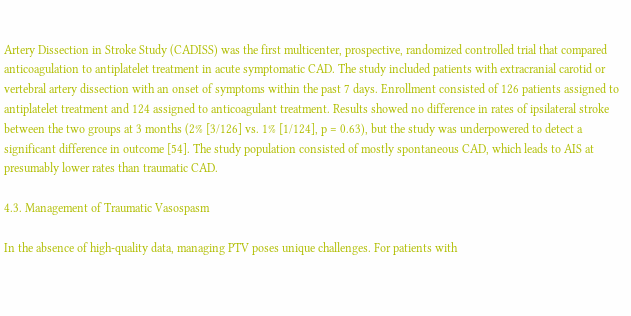Artery Dissection in Stroke Study (CADISS) was the first multicenter, prospective, randomized controlled trial that compared anticoagulation to antiplatelet treatment in acute symptomatic CAD. The study included patients with extracranial carotid or vertebral artery dissection with an onset of symptoms within the past 7 days. Enrollment consisted of 126 patients assigned to antiplatelet treatment and 124 assigned to anticoagulant treatment. Results showed no difference in rates of ipsilateral stroke between the two groups at 3 months (2% [3/126] vs. 1% [1/124], p = 0.63), but the study was underpowered to detect a significant difference in outcome [54]. The study population consisted of mostly spontaneous CAD, which leads to AIS at presumably lower rates than traumatic CAD.

4.3. Management of Traumatic Vasospasm

In the absence of high-quality data, managing PTV poses unique challenges. For patients with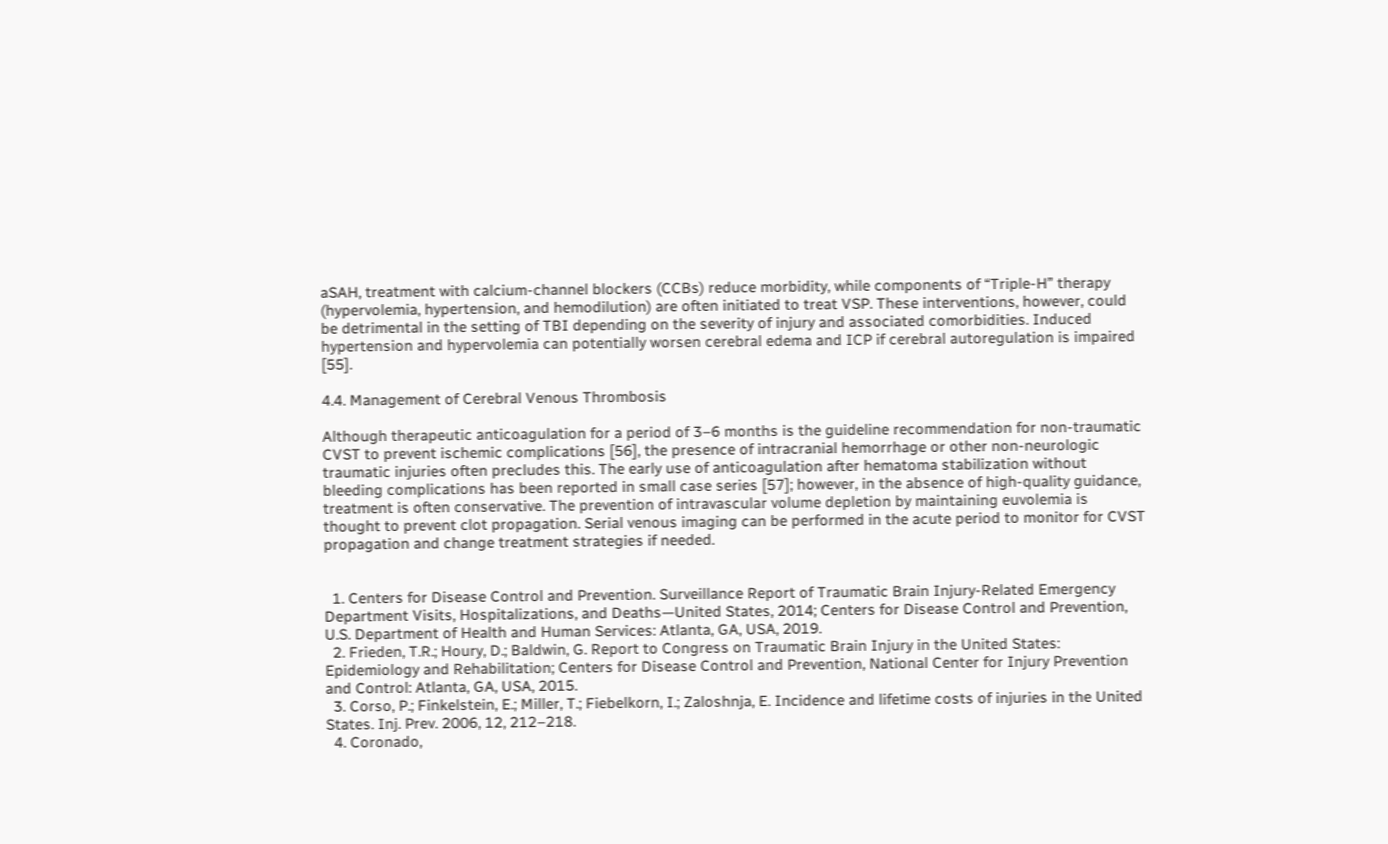aSAH, treatment with calcium-channel blockers (CCBs) reduce morbidity, while components of “Triple-H” therapy (hypervolemia, hypertension, and hemodilution) are often initiated to treat VSP. These interventions, however, could be detrimental in the setting of TBI depending on the severity of injury and associated comorbidities. Induced hypertension and hypervolemia can potentially worsen cerebral edema and ICP if cerebral autoregulation is impaired [55].

4.4. Management of Cerebral Venous Thrombosis

Although therapeutic anticoagulation for a period of 3–6 months is the guideline recommendation for non-traumatic CVST to prevent ischemic complications [56], the presence of intracranial hemorrhage or other non-neurologic traumatic injuries often precludes this. The early use of anticoagulation after hematoma stabilization without bleeding complications has been reported in small case series [57]; however, in the absence of high-quality guidance, treatment is often conservative. The prevention of intravascular volume depletion by maintaining euvolemia is thought to prevent clot propagation. Serial venous imaging can be performed in the acute period to monitor for CVST propagation and change treatment strategies if needed.


  1. Centers for Disease Control and Prevention. Surveillance Report of Traumatic Brain Injury-Related Emergency Department Visits, Hospitalizations, and Deaths—United States, 2014; Centers for Disease Control and Prevention, U.S. Department of Health and Human Services: Atlanta, GA, USA, 2019.
  2. Frieden, T.R.; Houry, D.; Baldwin, G. Report to Congress on Traumatic Brain Injury in the United States: Epidemiology and Rehabilitation; Centers for Disease Control and Prevention, National Center for Injury Prevention and Control: Atlanta, GA, USA, 2015.
  3. Corso, P.; Finkelstein, E.; Miller, T.; Fiebelkorn, I.; Zaloshnja, E. Incidence and lifetime costs of injuries in the United States. Inj. Prev. 2006, 12, 212–218.
  4. Coronado,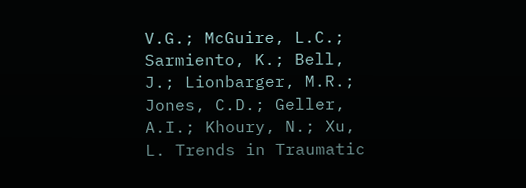V.G.; McGuire, L.C.; Sarmiento, K.; Bell, J.; Lionbarger, M.R.; Jones, C.D.; Geller, A.I.; Khoury, N.; Xu, L. Trends in Traumatic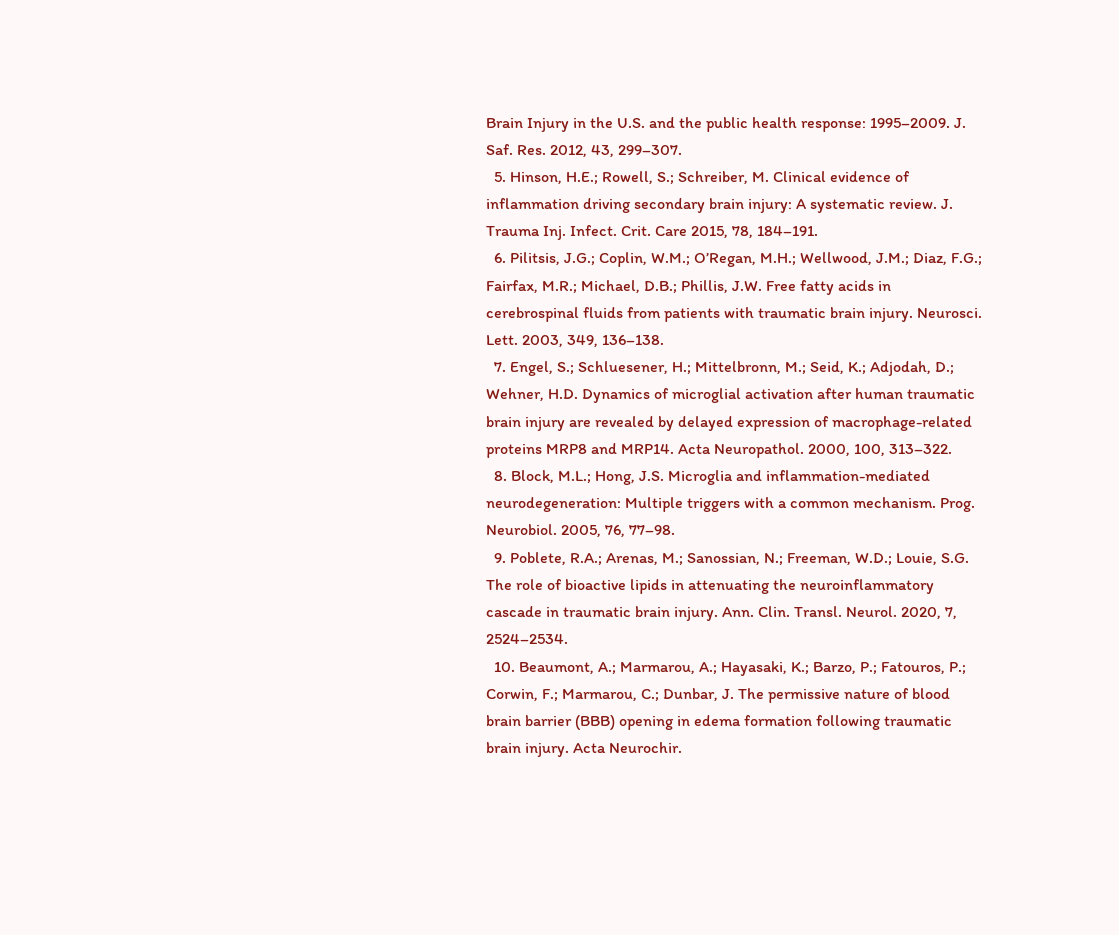Brain Injury in the U.S. and the public health response: 1995–2009. J. Saf. Res. 2012, 43, 299–307.
  5. Hinson, H.E.; Rowell, S.; Schreiber, M. Clinical evidence of inflammation driving secondary brain injury: A systematic review. J. Trauma Inj. Infect. Crit. Care 2015, 78, 184–191.
  6. Pilitsis, J.G.; Coplin, W.M.; O’Regan, M.H.; Wellwood, J.M.; Diaz, F.G.; Fairfax, M.R.; Michael, D.B.; Phillis, J.W. Free fatty acids in cerebrospinal fluids from patients with traumatic brain injury. Neurosci. Lett. 2003, 349, 136–138.
  7. Engel, S.; Schluesener, H.; Mittelbronn, M.; Seid, K.; Adjodah, D.; Wehner, H.D. Dynamics of microglial activation after human traumatic brain injury are revealed by delayed expression of macrophage-related proteins MRP8 and MRP14. Acta Neuropathol. 2000, 100, 313–322.
  8. Block, M.L.; Hong, J.S. Microglia and inflammation-mediated neurodegeneration: Multiple triggers with a common mechanism. Prog. Neurobiol. 2005, 76, 77–98.
  9. Poblete, R.A.; Arenas, M.; Sanossian, N.; Freeman, W.D.; Louie, S.G. The role of bioactive lipids in attenuating the neuroinflammatory cascade in traumatic brain injury. Ann. Clin. Transl. Neurol. 2020, 7, 2524–2534.
  10. Beaumont, A.; Marmarou, A.; Hayasaki, K.; Barzo, P.; Fatouros, P.; Corwin, F.; Marmarou, C.; Dunbar, J. The permissive nature of blood brain barrier (BBB) opening in edema formation following traumatic brain injury. Acta Neurochir.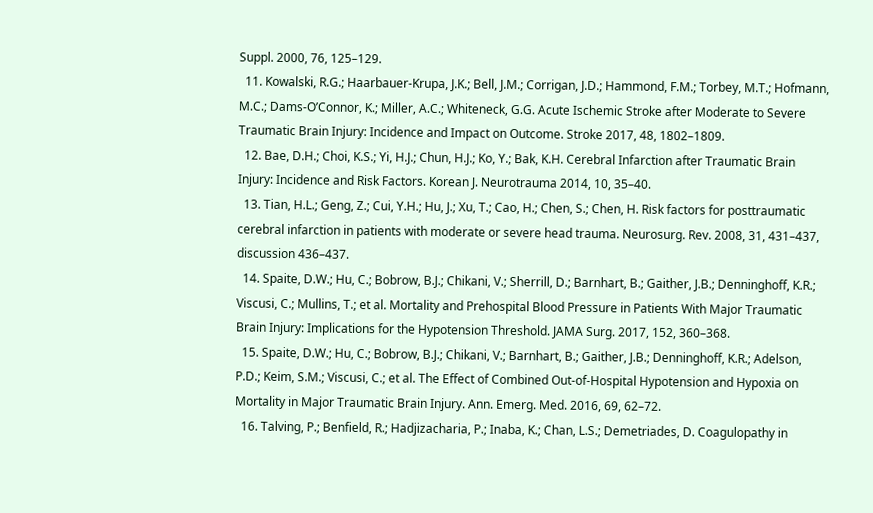Suppl. 2000, 76, 125–129.
  11. Kowalski, R.G.; Haarbauer-Krupa, J.K.; Bell, J.M.; Corrigan, J.D.; Hammond, F.M.; Torbey, M.T.; Hofmann, M.C.; Dams-O’Connor, K.; Miller, A.C.; Whiteneck, G.G. Acute Ischemic Stroke after Moderate to Severe Traumatic Brain Injury: Incidence and Impact on Outcome. Stroke 2017, 48, 1802–1809.
  12. Bae, D.H.; Choi, K.S.; Yi, H.J.; Chun, H.J.; Ko, Y.; Bak, K.H. Cerebral Infarction after Traumatic Brain Injury: Incidence and Risk Factors. Korean J. Neurotrauma 2014, 10, 35–40.
  13. Tian, H.L.; Geng, Z.; Cui, Y.H.; Hu, J.; Xu, T.; Cao, H.; Chen, S.; Chen, H. Risk factors for posttraumatic cerebral infarction in patients with moderate or severe head trauma. Neurosurg. Rev. 2008, 31, 431–437, discussion 436–437.
  14. Spaite, D.W.; Hu, C.; Bobrow, B.J.; Chikani, V.; Sherrill, D.; Barnhart, B.; Gaither, J.B.; Denninghoff, K.R.; Viscusi, C.; Mullins, T.; et al. Mortality and Prehospital Blood Pressure in Patients With Major Traumatic Brain Injury: Implications for the Hypotension Threshold. JAMA Surg. 2017, 152, 360–368.
  15. Spaite, D.W.; Hu, C.; Bobrow, B.J.; Chikani, V.; Barnhart, B.; Gaither, J.B.; Denninghoff, K.R.; Adelson, P.D.; Keim, S.M.; Viscusi, C.; et al. The Effect of Combined Out-of-Hospital Hypotension and Hypoxia on Mortality in Major Traumatic Brain Injury. Ann. Emerg. Med. 2016, 69, 62–72.
  16. Talving, P.; Benfield, R.; Hadjizacharia, P.; Inaba, K.; Chan, L.S.; Demetriades, D. Coagulopathy in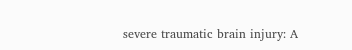severe traumatic brain injury: A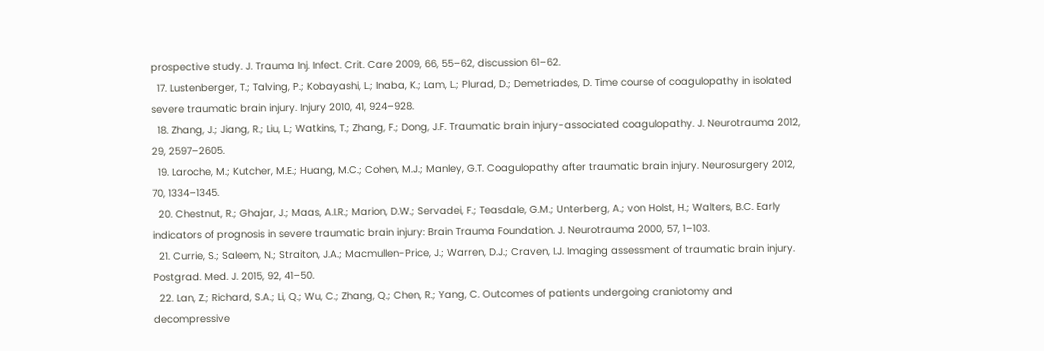prospective study. J. Trauma Inj. Infect. Crit. Care 2009, 66, 55–62, discussion 61–62.
  17. Lustenberger, T.; Talving, P.; Kobayashi, L.; Inaba, K.; Lam, L.; Plurad, D.; Demetriades, D. Time course of coagulopathy in isolated severe traumatic brain injury. Injury 2010, 41, 924–928.
  18. Zhang, J.; Jiang, R.; Liu, L.; Watkins, T.; Zhang, F.; Dong, J.F. Traumatic brain injury-associated coagulopathy. J. Neurotrauma 2012, 29, 2597–2605.
  19. Laroche, M.; Kutcher, M.E.; Huang, M.C.; Cohen, M.J.; Manley, G.T. Coagulopathy after traumatic brain injury. Neurosurgery 2012, 70, 1334–1345.
  20. Chestnut, R.; Ghajar, J.; Maas, A.I.R.; Marion, D.W.; Servadei, F.; Teasdale, G.M.; Unterberg, A.; von Holst, H.; Walters, B.C. Early indicators of prognosis in severe traumatic brain injury: Brain Trauma Foundation. J. Neurotrauma 2000, 57, 1–103.
  21. Currie, S.; Saleem, N.; Straiton, J.A.; Macmullen-Price, J.; Warren, D.J.; Craven, I.J. Imaging assessment of traumatic brain injury. Postgrad. Med. J. 2015, 92, 41–50.
  22. Lan, Z.; Richard, S.A.; Li, Q.; Wu, C.; Zhang, Q.; Chen, R.; Yang, C. Outcomes of patients undergoing craniotomy and decompressive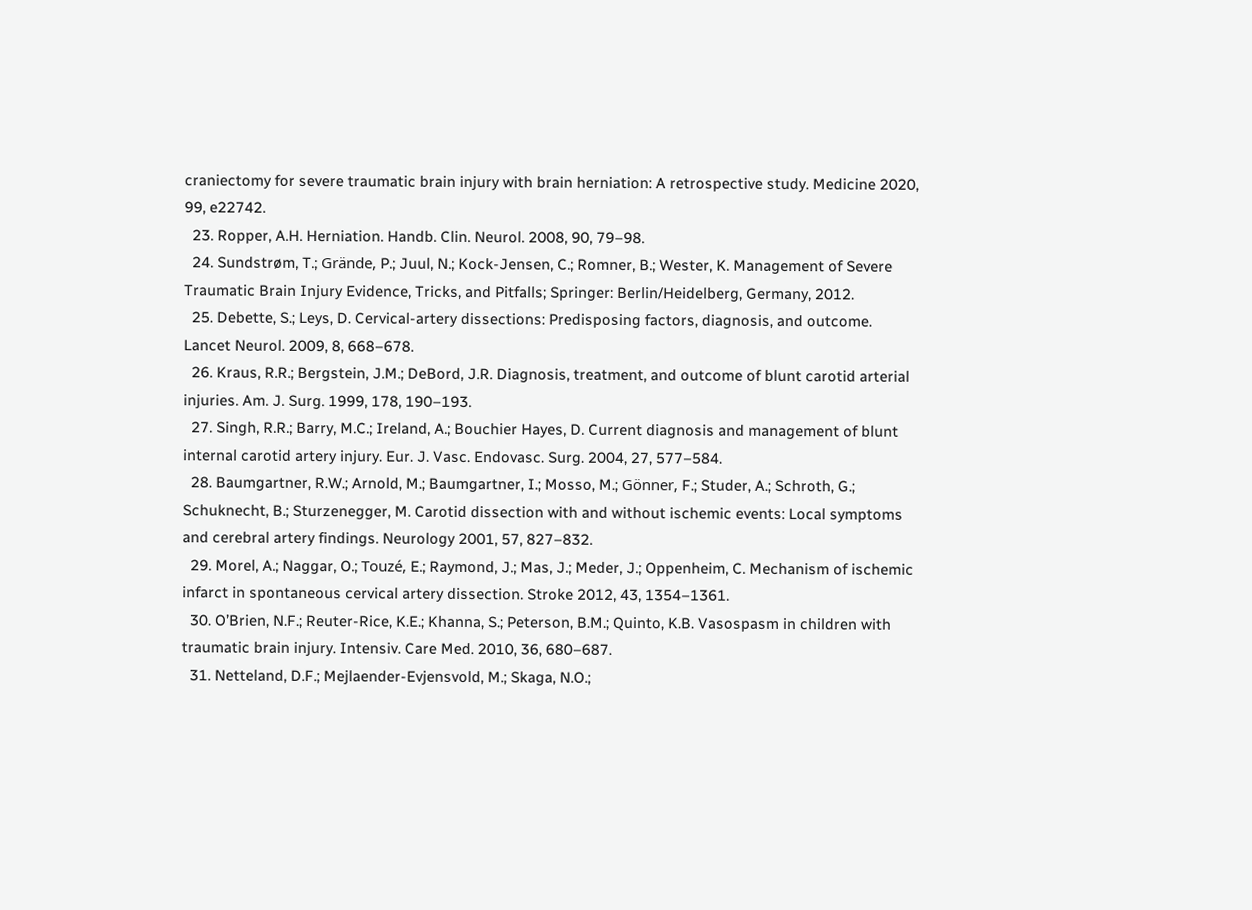craniectomy for severe traumatic brain injury with brain herniation: A retrospective study. Medicine 2020, 99, e22742.
  23. Ropper, A.H. Herniation. Handb. Clin. Neurol. 2008, 90, 79–98.
  24. Sundstrøm, T.; Grände, P.; Juul, N.; Kock-Jensen, C.; Romner, B.; Wester, K. Management of Severe Traumatic Brain Injury Evidence, Tricks, and Pitfalls; Springer: Berlin/Heidelberg, Germany, 2012.
  25. Debette, S.; Leys, D. Cervical-artery dissections: Predisposing factors, diagnosis, and outcome. Lancet Neurol. 2009, 8, 668–678.
  26. Kraus, R.R.; Bergstein, J.M.; DeBord, J.R. Diagnosis, treatment, and outcome of blunt carotid arterial injuries. Am. J. Surg. 1999, 178, 190–193.
  27. Singh, R.R.; Barry, M.C.; Ireland, A.; Bouchier Hayes, D. Current diagnosis and management of blunt internal carotid artery injury. Eur. J. Vasc. Endovasc. Surg. 2004, 27, 577–584.
  28. Baumgartner, R.W.; Arnold, M.; Baumgartner, I.; Mosso, M.; Gönner, F.; Studer, A.; Schroth, G.; Schuknecht, B.; Sturzenegger, M. Carotid dissection with and without ischemic events: Local symptoms and cerebral artery findings. Neurology 2001, 57, 827–832.
  29. Morel, A.; Naggar, O.; Touzé, E.; Raymond, J.; Mas, J.; Meder, J.; Oppenheim, C. Mechanism of ischemic infarct in spontaneous cervical artery dissection. Stroke 2012, 43, 1354–1361.
  30. O’Brien, N.F.; Reuter-Rice, K.E.; Khanna, S.; Peterson, B.M.; Quinto, K.B. Vasospasm in children with traumatic brain injury. Intensiv. Care Med. 2010, 36, 680–687.
  31. Netteland, D.F.; Mejlaender-Evjensvold, M.; Skaga, N.O.;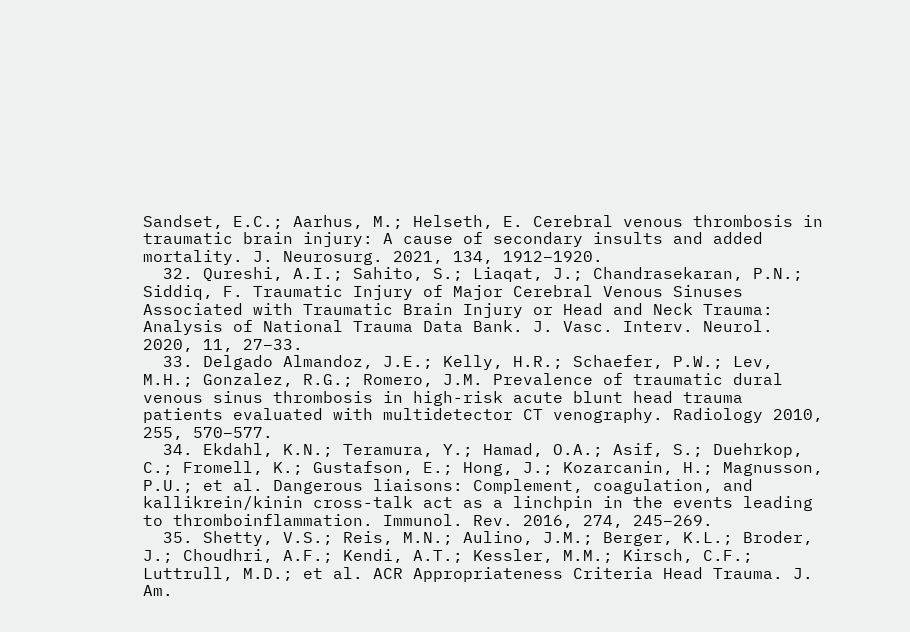Sandset, E.C.; Aarhus, M.; Helseth, E. Cerebral venous thrombosis in traumatic brain injury: A cause of secondary insults and added mortality. J. Neurosurg. 2021, 134, 1912–1920.
  32. Qureshi, A.I.; Sahito, S.; Liaqat, J.; Chandrasekaran, P.N.; Siddiq, F. Traumatic Injury of Major Cerebral Venous Sinuses Associated with Traumatic Brain Injury or Head and Neck Trauma: Analysis of National Trauma Data Bank. J. Vasc. Interv. Neurol. 2020, 11, 27–33.
  33. Delgado Almandoz, J.E.; Kelly, H.R.; Schaefer, P.W.; Lev, M.H.; Gonzalez, R.G.; Romero, J.M. Prevalence of traumatic dural venous sinus thrombosis in high-risk acute blunt head trauma patients evaluated with multidetector CT venography. Radiology 2010, 255, 570–577.
  34. Ekdahl, K.N.; Teramura, Y.; Hamad, O.A.; Asif, S.; Duehrkop, C.; Fromell, K.; Gustafson, E.; Hong, J.; Kozarcanin, H.; Magnusson, P.U.; et al. Dangerous liaisons: Complement, coagulation, and kallikrein/kinin cross-talk act as a linchpin in the events leading to thromboinflammation. Immunol. Rev. 2016, 274, 245–269.
  35. Shetty, V.S.; Reis, M.N.; Aulino, J.M.; Berger, K.L.; Broder, J.; Choudhri, A.F.; Kendi, A.T.; Kessler, M.M.; Kirsch, C.F.; Luttrull, M.D.; et al. ACR Appropriateness Criteria Head Trauma. J. Am.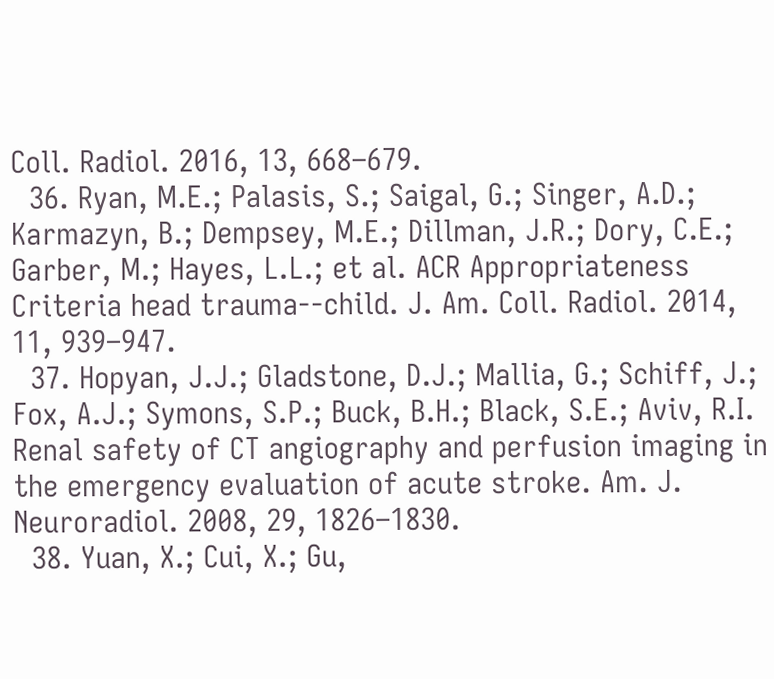Coll. Radiol. 2016, 13, 668–679.
  36. Ryan, M.E.; Palasis, S.; Saigal, G.; Singer, A.D.; Karmazyn, B.; Dempsey, M.E.; Dillman, J.R.; Dory, C.E.; Garber, M.; Hayes, L.L.; et al. ACR Appropriateness Criteria head trauma--child. J. Am. Coll. Radiol. 2014, 11, 939–947.
  37. Hopyan, J.J.; Gladstone, D.J.; Mallia, G.; Schiff, J.; Fox, A.J.; Symons, S.P.; Buck, B.H.; Black, S.E.; Aviv, R.I. Renal safety of CT angiography and perfusion imaging in the emergency evaluation of acute stroke. Am. J. Neuroradiol. 2008, 29, 1826–1830.
  38. Yuan, X.; Cui, X.; Gu,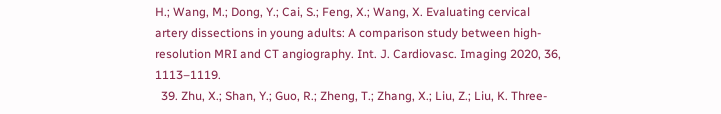H.; Wang, M.; Dong, Y.; Cai, S.; Feng, X.; Wang, X. Evaluating cervical artery dissections in young adults: A comparison study between high-resolution MRI and CT angiography. Int. J. Cardiovasc. Imaging 2020, 36, 1113–1119.
  39. Zhu, X.; Shan, Y.; Guo, R.; Zheng, T.; Zhang, X.; Liu, Z.; Liu, K. Three-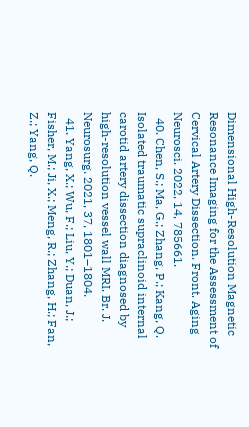Dimensional High-Resolution Magnetic Resonance Imaging for the Assessment of Cervical Artery Dissection. Front. Aging Neurosci. 2022, 14, 785661.
  40. Chen, S.; Ma, G.; Zhang, P.; Kang, Q. Isolated traumatic supraclinoid internal carotid artery dissection diagnosed by high-resolution vessel wall MRI. Br. J. Neurosurg. 2021, 37, 1801–1804.
  41. Yang, X.; Wu, F.; Liu, Y.; Duan, J.; Fisher, M.; Ji, X.; Meng, R.; Zhang, H.; Fan, Z.; Yang, Q.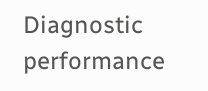Diagnostic performance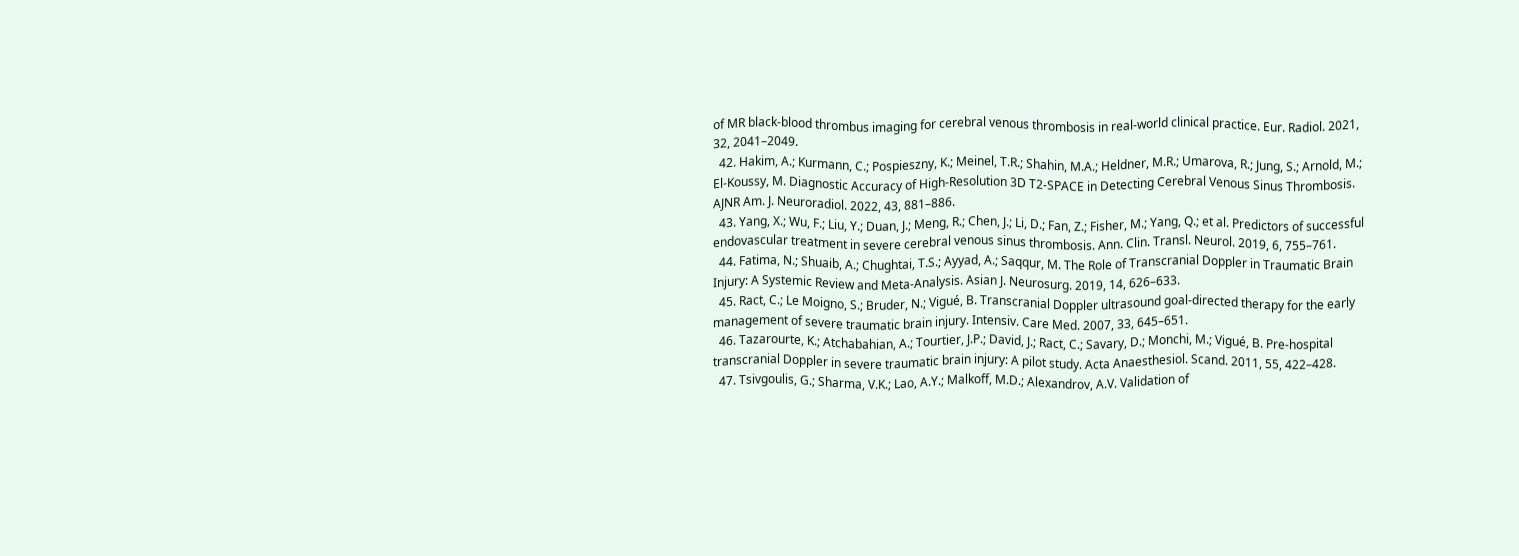of MR black-blood thrombus imaging for cerebral venous thrombosis in real-world clinical practice. Eur. Radiol. 2021, 32, 2041–2049.
  42. Hakim, A.; Kurmann, C.; Pospieszny, K.; Meinel, T.R.; Shahin, M.A.; Heldner, M.R.; Umarova, R.; Jung, S.; Arnold, M.; El-Koussy, M. Diagnostic Accuracy of High-Resolution 3D T2-SPACE in Detecting Cerebral Venous Sinus Thrombosis. AJNR Am. J. Neuroradiol. 2022, 43, 881–886.
  43. Yang, X.; Wu, F.; Liu, Y.; Duan, J.; Meng, R.; Chen, J.; Li, D.; Fan, Z.; Fisher, M.; Yang, Q.; et al. Predictors of successful endovascular treatment in severe cerebral venous sinus thrombosis. Ann. Clin. Transl. Neurol. 2019, 6, 755–761.
  44. Fatima, N.; Shuaib, A.; Chughtai, T.S.; Ayyad, A.; Saqqur, M. The Role of Transcranial Doppler in Traumatic Brain Injury: A Systemic Review and Meta-Analysis. Asian J. Neurosurg. 2019, 14, 626–633.
  45. Ract, C.; Le Moigno, S.; Bruder, N.; Vigué, B. Transcranial Doppler ultrasound goal-directed therapy for the early management of severe traumatic brain injury. Intensiv. Care Med. 2007, 33, 645–651.
  46. Tazarourte, K.; Atchabahian, A.; Tourtier, J.P.; David, J.; Ract, C.; Savary, D.; Monchi, M.; Vigué, B. Pre-hospital transcranial Doppler in severe traumatic brain injury: A pilot study. Acta Anaesthesiol. Scand. 2011, 55, 422–428.
  47. Tsivgoulis, G.; Sharma, V.K.; Lao, A.Y.; Malkoff, M.D.; Alexandrov, A.V. Validation of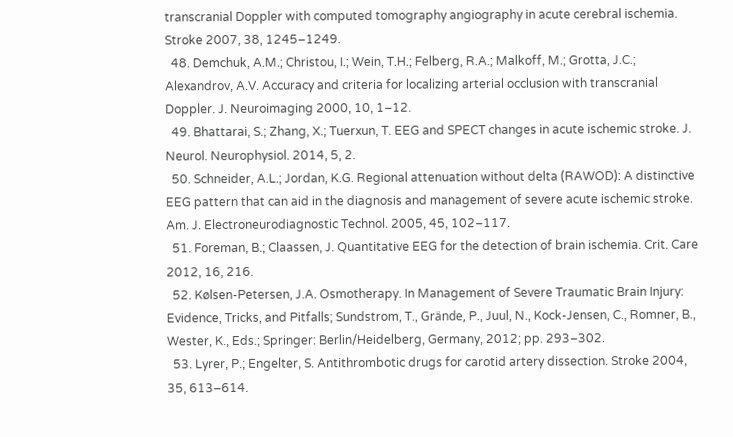transcranial Doppler with computed tomography angiography in acute cerebral ischemia. Stroke 2007, 38, 1245–1249.
  48. Demchuk, A.M.; Christou, I.; Wein, T.H.; Felberg, R.A.; Malkoff, M.; Grotta, J.C.; Alexandrov, A.V. Accuracy and criteria for localizing arterial occlusion with transcranial Doppler. J. Neuroimaging 2000, 10, 1–12.
  49. Bhattarai, S.; Zhang, X.; Tuerxun, T. EEG and SPECT changes in acute ischemic stroke. J. Neurol. Neurophysiol. 2014, 5, 2.
  50. Schneider, A.L.; Jordan, K.G. Regional attenuation without delta (RAWOD): A distinctive EEG pattern that can aid in the diagnosis and management of severe acute ischemic stroke. Am. J. Electroneurodiagnostic Technol. 2005, 45, 102–117.
  51. Foreman, B.; Claassen, J. Quantitative EEG for the detection of brain ischemia. Crit. Care 2012, 16, 216.
  52. Kølsen-Petersen, J.A. Osmotherapy. In Management of Severe Traumatic Brain Injury: Evidence, Tricks, and Pitfalls; Sundstrom, T., Grände, P., Juul, N., Kock-Jensen, C., Romner, B., Wester, K., Eds.; Springer: Berlin/Heidelberg, Germany, 2012; pp. 293–302.
  53. Lyrer, P.; Engelter, S. Antithrombotic drugs for carotid artery dissection. Stroke 2004, 35, 613–614.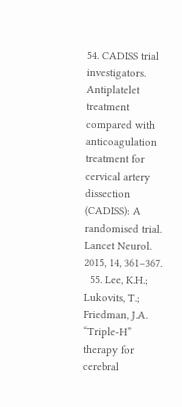54. CADISS trial investigators. Antiplatelet treatment compared with anticoagulation treatment for cervical artery dissection (CADISS): A randomised trial. Lancet Neurol. 2015, 14, 361–367.
  55. Lee, K.H.; Lukovits, T.; Friedman, J.A. “Triple-H” therapy for cerebral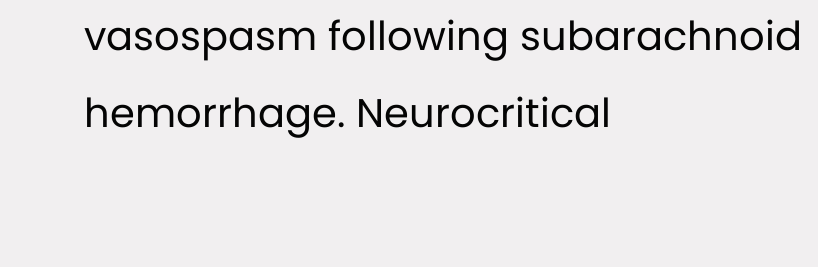vasospasm following subarachnoid hemorrhage. Neurocritical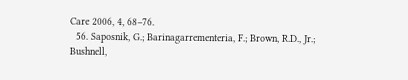Care 2006, 4, 68–76.
  56. Saposnik, G.; Barinagarrementeria, F.; Brown, R.D., Jr.; Bushnell,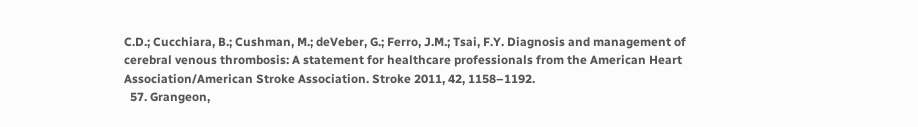C.D.; Cucchiara, B.; Cushman, M.; deVeber, G.; Ferro, J.M.; Tsai, F.Y. Diagnosis and management of cerebral venous thrombosis: A statement for healthcare professionals from the American Heart Association/American Stroke Association. Stroke 2011, 42, 1158–1192.
  57. Grangeon,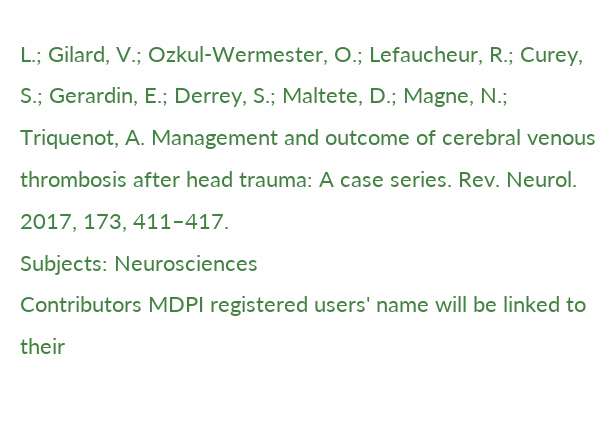L.; Gilard, V.; Ozkul-Wermester, O.; Lefaucheur, R.; Curey, S.; Gerardin, E.; Derrey, S.; Maltete, D.; Magne, N.; Triquenot, A. Management and outcome of cerebral venous thrombosis after head trauma: A case series. Rev. Neurol. 2017, 173, 411–417.
Subjects: Neurosciences
Contributors MDPI registered users' name will be linked to their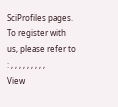SciProfiles pages. To register with us, please refer to : , , , , , , , , ,
View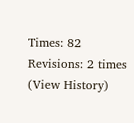Times: 82
Revisions: 2 times (View History)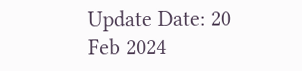Update Date: 20 Feb 2024